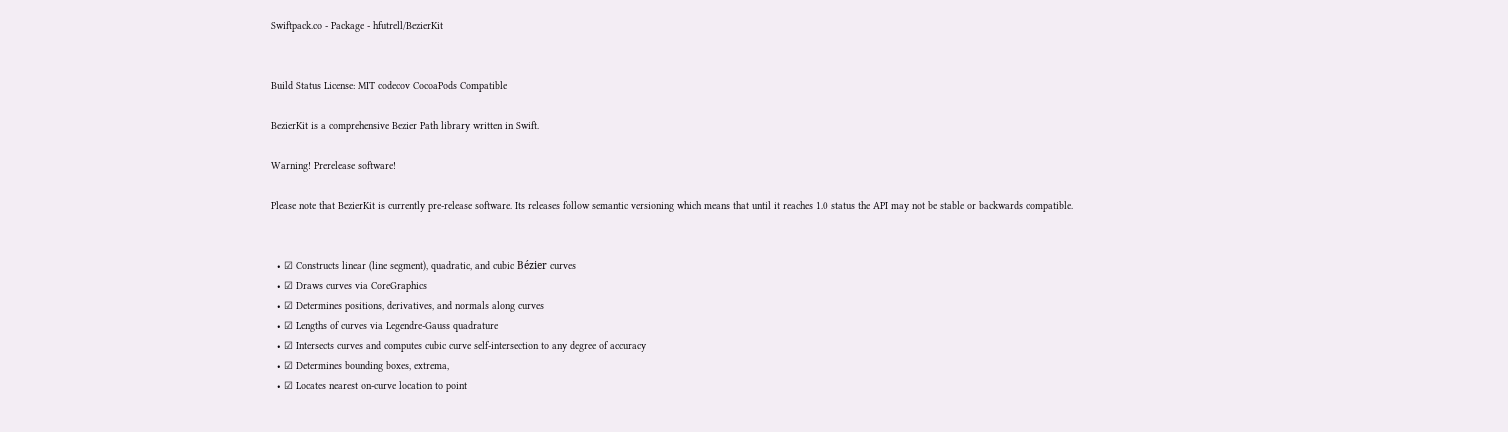Swiftpack.co - Package - hfutrell/BezierKit


Build Status License: MIT codecov CocoaPods Compatible

BezierKit is a comprehensive Bezier Path library written in Swift.

Warning! Prerelease software!

Please note that BezierKit is currently pre-release software. Its releases follow semantic versioning which means that until it reaches 1.0 status the API may not be stable or backwards compatible.


  • ☑ Constructs linear (line segment), quadratic, and cubic Bézier curves
  • ☑ Draws curves via CoreGraphics
  • ☑ Determines positions, derivatives, and normals along curves
  • ☑ Lengths of curves via Legendre-Gauss quadrature
  • ☑ Intersects curves and computes cubic curve self-intersection to any degree of accuracy
  • ☑ Determines bounding boxes, extrema,
  • ☑ Locates nearest on-curve location to point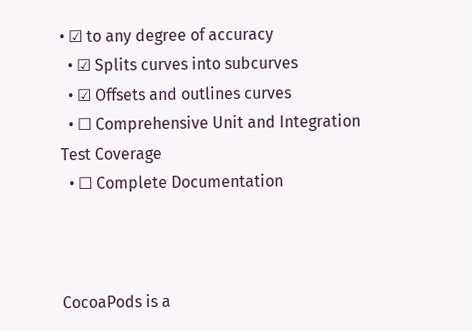• ☑ to any degree of accuracy
  • ☑ Splits curves into subcurves
  • ☑ Offsets and outlines curves
  • ☐ Comprehensive Unit and Integration Test Coverage
  • ☐ Complete Documentation



CocoaPods is a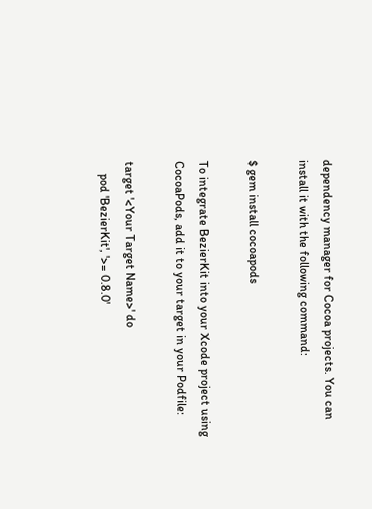dependency manager for Cocoa projects. You can install it with the following command:

$ gem install cocoapods

To integrate BezierKit into your Xcode project using CocoaPods, add it to your target in your Podfile:

target '<Your Target Name>' do
    pod 'BezierKit', '>= 0.8.0'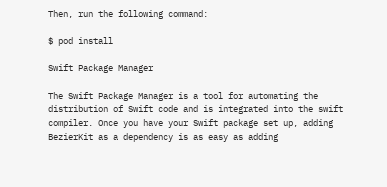Then, run the following command:

$ pod install

Swift Package Manager

The Swift Package Manager is a tool for automating the distribution of Swift code and is integrated into the swift compiler. Once you have your Swift package set up, adding BezierKit as a dependency is as easy as adding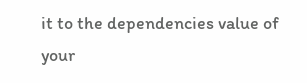it to the dependencies value of your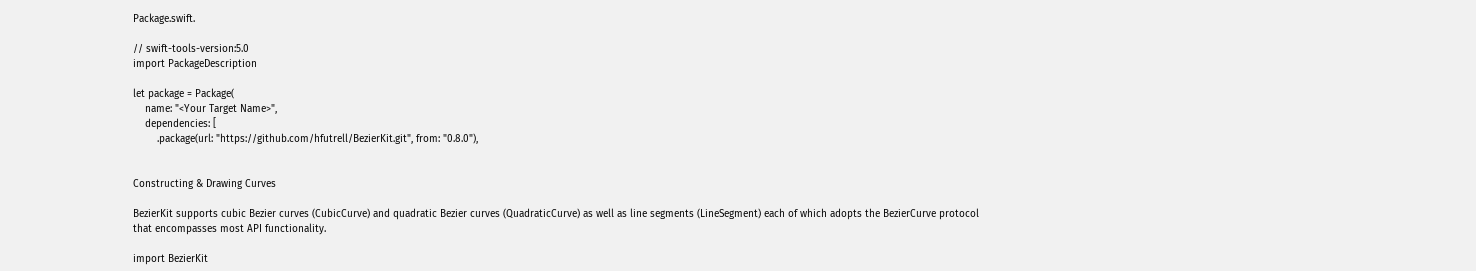Package.swift.

// swift-tools-version:5.0
import PackageDescription

let package = Package(
    name: "<Your Target Name>",
    dependencies: [
        .package(url: "https://github.com/hfutrell/BezierKit.git", from: "0.8.0"),


Constructing & Drawing Curves

BezierKit supports cubic Bezier curves (CubicCurve) and quadratic Bezier curves (QuadraticCurve) as well as line segments (LineSegment) each of which adopts the BezierCurve protocol that encompasses most API functionality.

import BezierKit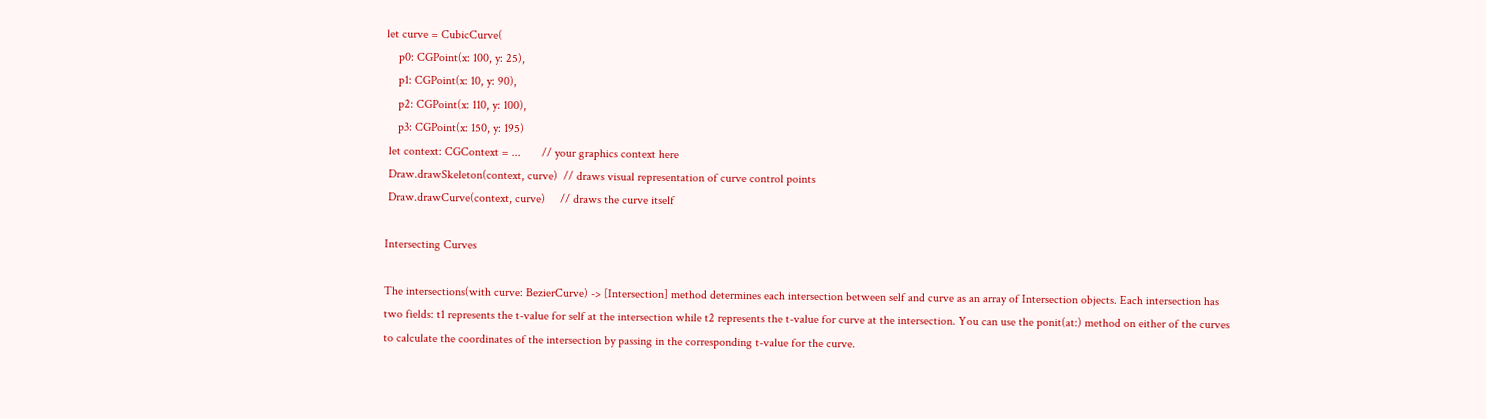let curve = CubicCurve(
    p0: CGPoint(x: 100, y: 25),
    p1: CGPoint(x: 10, y: 90),
    p2: CGPoint(x: 110, y: 100),
    p3: CGPoint(x: 150, y: 195)
 let context: CGContext = ...       // your graphics context here
 Draw.drawSkeleton(context, curve)  // draws visual representation of curve control points
 Draw.drawCurve(context, curve)     // draws the curve itself

Intersecting Curves

The intersections(with curve: BezierCurve) -> [Intersection] method determines each intersection between self and curve as an array of Intersection objects. Each intersection has two fields: t1 represents the t-value for self at the intersection while t2 represents the t-value for curve at the intersection. You can use the ponit(at:) method on either of the curves to calculate the coordinates of the intersection by passing in the corresponding t-value for the curve.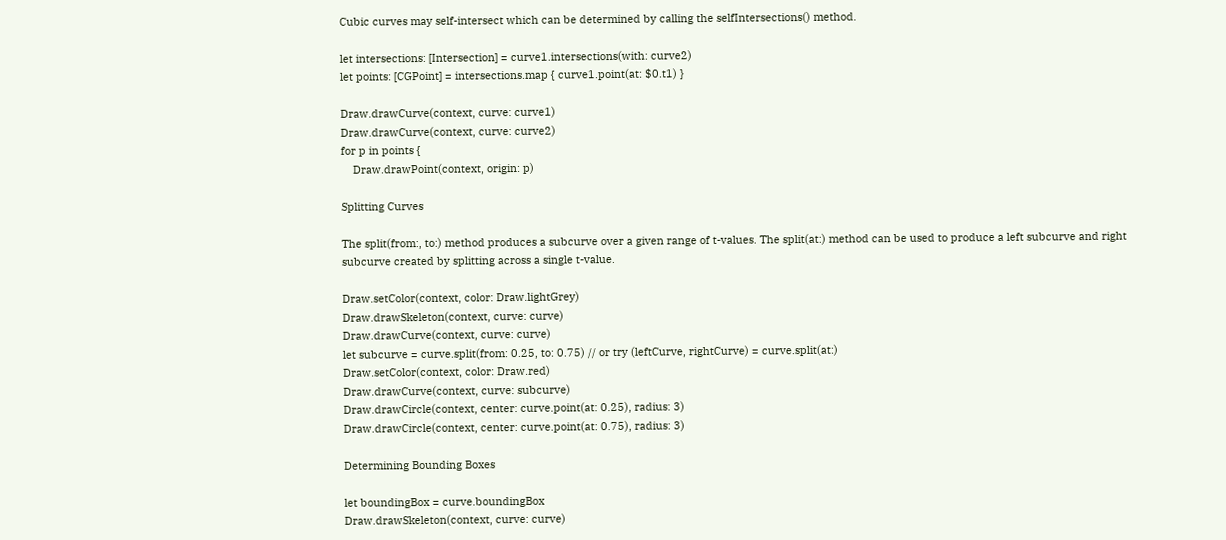Cubic curves may self-intersect which can be determined by calling the selfIntersections() method.

let intersections: [Intersection] = curve1.intersections(with: curve2)
let points: [CGPoint] = intersections.map { curve1.point(at: $0.t1) }

Draw.drawCurve(context, curve: curve1)
Draw.drawCurve(context, curve: curve2)
for p in points {
    Draw.drawPoint(context, origin: p)

Splitting Curves

The split(from:, to:) method produces a subcurve over a given range of t-values. The split(at:) method can be used to produce a left subcurve and right subcurve created by splitting across a single t-value.

Draw.setColor(context, color: Draw.lightGrey)
Draw.drawSkeleton(context, curve: curve)
Draw.drawCurve(context, curve: curve)
let subcurve = curve.split(from: 0.25, to: 0.75) // or try (leftCurve, rightCurve) = curve.split(at:)
Draw.setColor(context, color: Draw.red)
Draw.drawCurve(context, curve: subcurve)
Draw.drawCircle(context, center: curve.point(at: 0.25), radius: 3)
Draw.drawCircle(context, center: curve.point(at: 0.75), radius: 3)

Determining Bounding Boxes

let boundingBox = curve.boundingBox
Draw.drawSkeleton(context, curve: curve)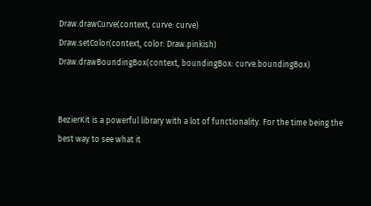Draw.drawCurve(context, curve: curve)
Draw.setColor(context, color: Draw.pinkish)
Draw.drawBoundingBox(context, boundingBox: curve.boundingBox)


BezierKit is a powerful library with a lot of functionality. For the time being the best way to see what it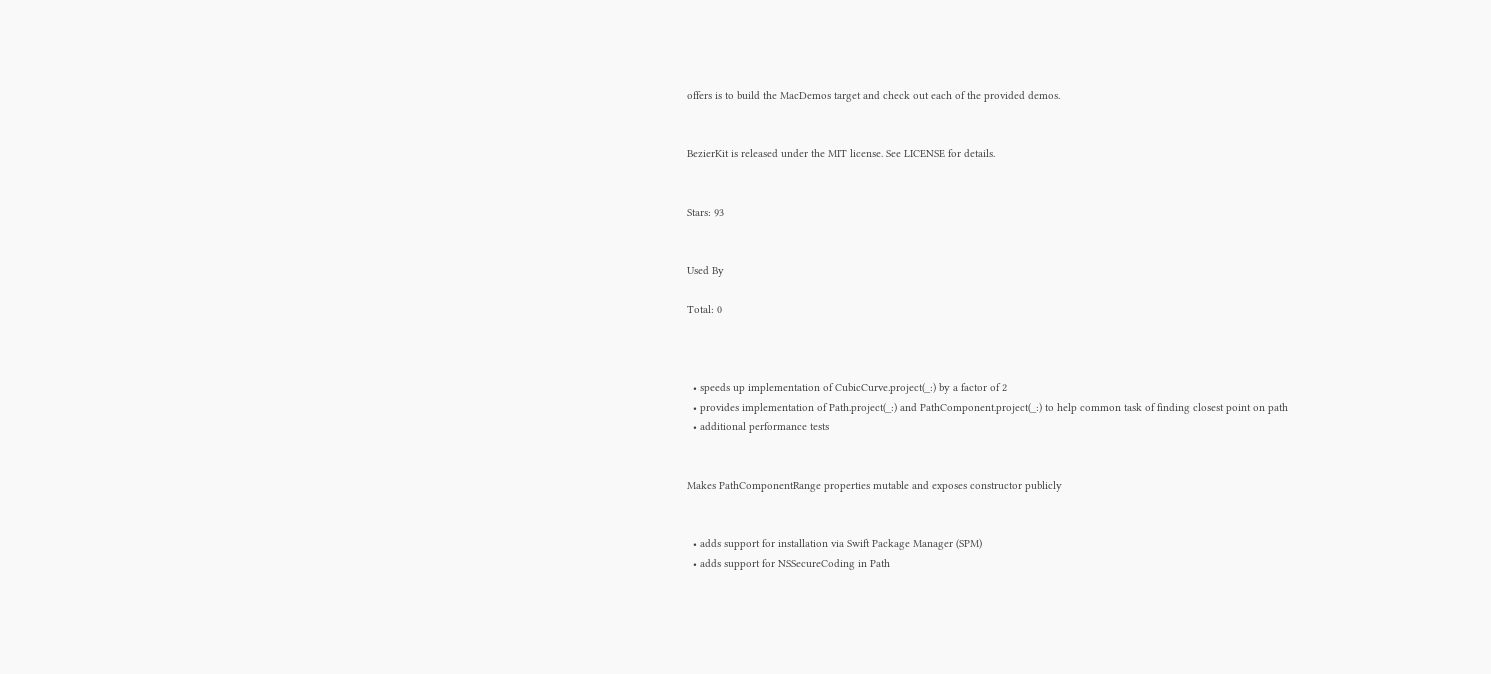offers is to build the MacDemos target and check out each of the provided demos.


BezierKit is released under the MIT license. See LICENSE for details.


Stars: 93


Used By

Total: 0



  • speeds up implementation of CubicCurve.project(_:) by a factor of 2
  • provides implementation of Path.project(_:) and PathComponent.project(_:) to help common task of finding closest point on path
  • additional performance tests


Makes PathComponentRange properties mutable and exposes constructor publicly


  • adds support for installation via Swift Package Manager (SPM)
  • adds support for NSSecureCoding in Path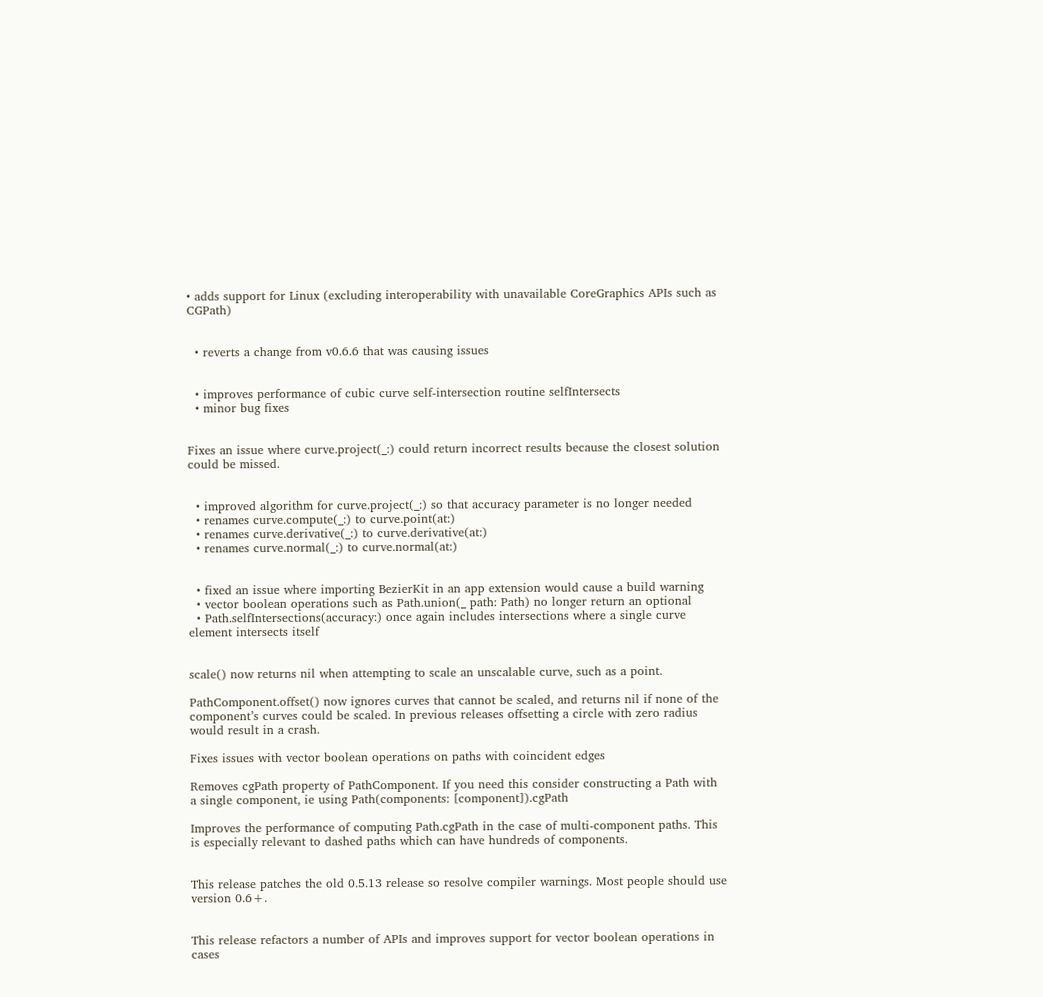• adds support for Linux (excluding interoperability with unavailable CoreGraphics APIs such as CGPath)


  • reverts a change from v0.6.6 that was causing issues


  • improves performance of cubic curve self-intersection routine selfIntersects
  • minor bug fixes


Fixes an issue where curve.project(_:) could return incorrect results because the closest solution could be missed.


  • improved algorithm for curve.project(_:) so that accuracy parameter is no longer needed
  • renames curve.compute(_:) to curve.point(at:)
  • renames curve.derivative(_:) to curve.derivative(at:)
  • renames curve.normal(_:) to curve.normal(at:)


  • fixed an issue where importing BezierKit in an app extension would cause a build warning
  • vector boolean operations such as Path.union(_ path: Path) no longer return an optional
  • Path.selfIntersections(accuracy:) once again includes intersections where a single curve element intersects itself


scale() now returns nil when attempting to scale an unscalable curve, such as a point.

PathComponent.offset() now ignores curves that cannot be scaled, and returns nil if none of the component’s curves could be scaled. In previous releases offsetting a circle with zero radius would result in a crash.

Fixes issues with vector boolean operations on paths with coincident edges

Removes cgPath property of PathComponent. If you need this consider constructing a Path with a single component, ie using Path(components: [component]).cgPath

Improves the performance of computing Path.cgPath in the case of multi-component paths. This is especially relevant to dashed paths which can have hundreds of components.


This release patches the old 0.5.13 release so resolve compiler warnings. Most people should use version 0.6+.


This release refactors a number of APIs and improves support for vector boolean operations in cases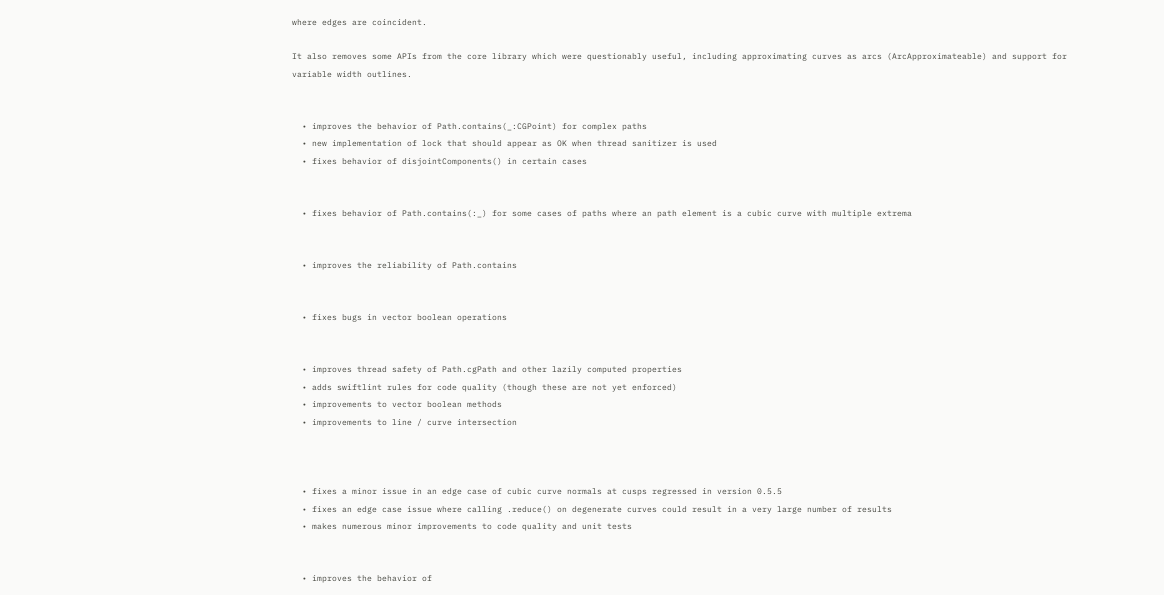where edges are coincident.

It also removes some APIs from the core library which were questionably useful, including approximating curves as arcs (ArcApproximateable) and support for variable width outlines.


  • improves the behavior of Path.contains(_:CGPoint) for complex paths
  • new implementation of lock that should appear as OK when thread sanitizer is used
  • fixes behavior of disjointComponents() in certain cases


  • fixes behavior of Path.contains(:_) for some cases of paths where an path element is a cubic curve with multiple extrema


  • improves the reliability of Path.contains


  • fixes bugs in vector boolean operations


  • improves thread safety of Path.cgPath and other lazily computed properties
  • adds swiftlint rules for code quality (though these are not yet enforced)
  • improvements to vector boolean methods
  • improvements to line / curve intersection



  • fixes a minor issue in an edge case of cubic curve normals at cusps regressed in version 0.5.5
  • fixes an edge case issue where calling .reduce() on degenerate curves could result in a very large number of results
  • makes numerous minor improvements to code quality and unit tests


  • improves the behavior of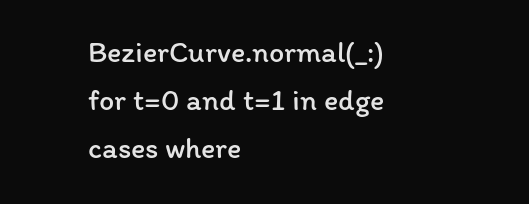BezierCurve.normal(_:) for t=0 and t=1 in edge cases where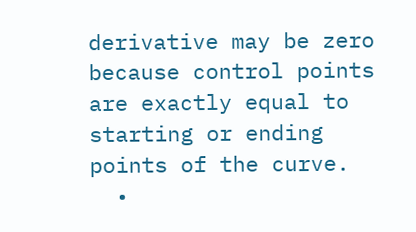derivative may be zero because control points are exactly equal to starting or ending points of the curve.
  •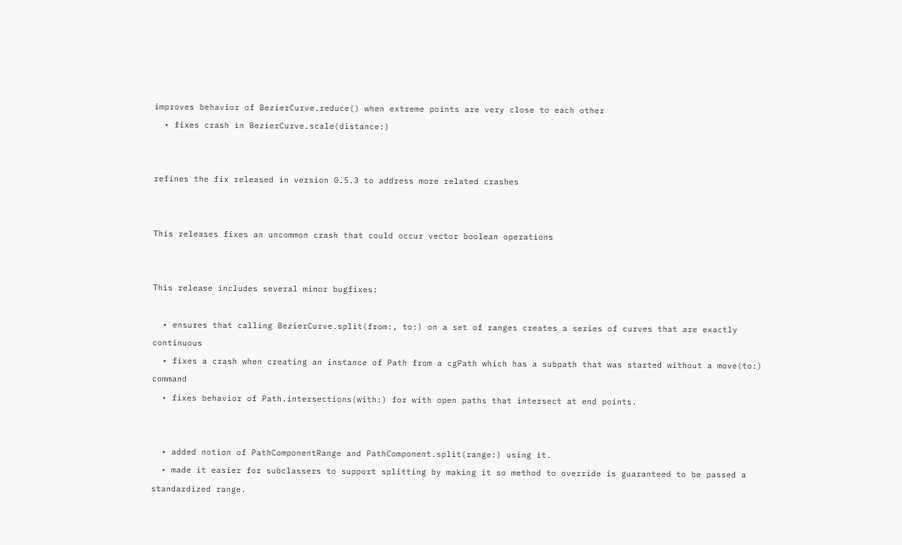improves behavior of BezierCurve.reduce() when extreme points are very close to each other
  • fixes crash in BezierCurve.scale(distance:)


refines the fix released in version 0.5.3 to address more related crashes


This releases fixes an uncommon crash that could occur vector boolean operations


This release includes several minor bugfixes:

  • ensures that calling BezierCurve.split(from:, to:) on a set of ranges creates a series of curves that are exactly continuous
  • fixes a crash when creating an instance of Path from a cgPath which has a subpath that was started without a move(to:) command
  • fixes behavior of Path.intersections(with:) for with open paths that intersect at end points.


  • added notion of PathComponentRange and PathComponent.split(range:) using it.
  • made it easier for subclassers to support splitting by making it so method to override is guaranteed to be passed a standardized range.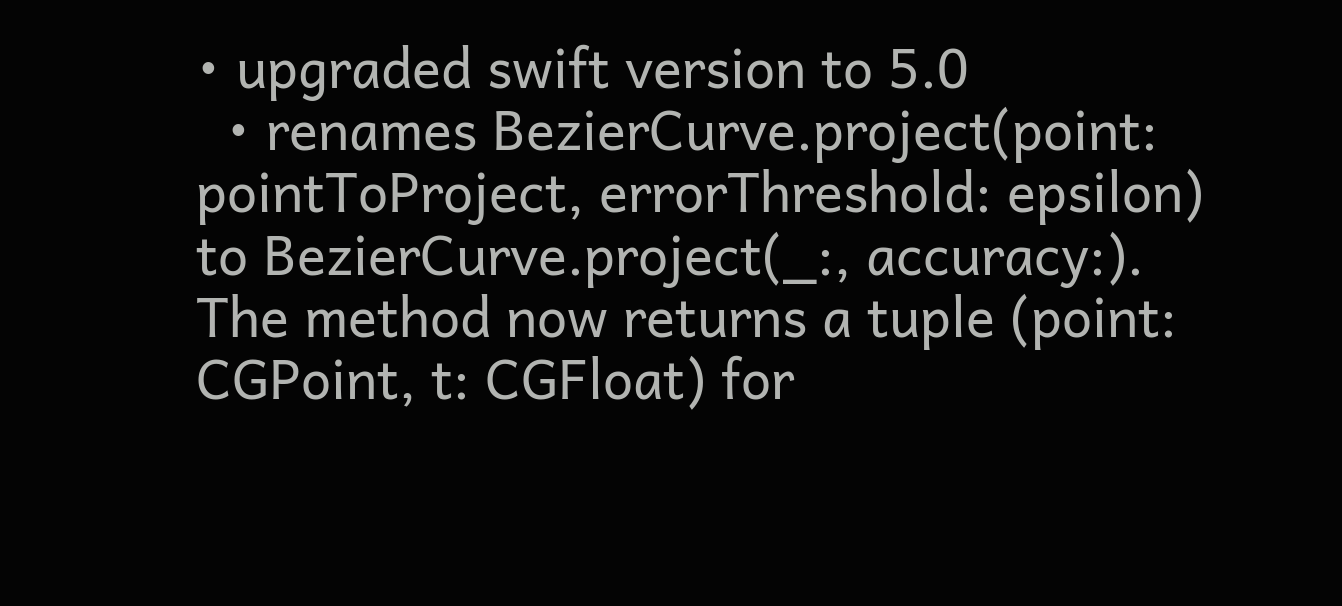• upgraded swift version to 5.0
  • renames BezierCurve.project(point: pointToProject, errorThreshold: epsilon) to BezierCurve.project(_:, accuracy:). The method now returns a tuple (point: CGPoint, t: CGFloat) for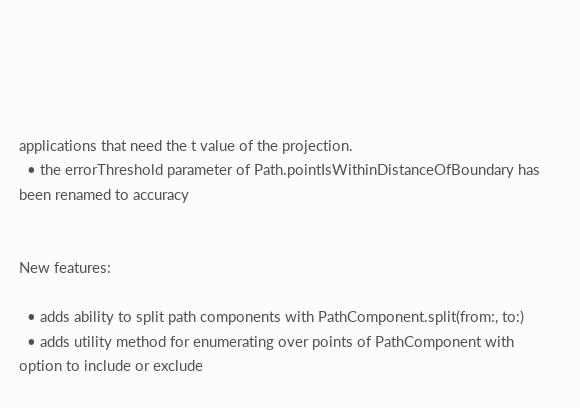applications that need the t value of the projection.
  • the errorThreshold parameter of Path.pointIsWithinDistanceOfBoundary has been renamed to accuracy


New features:

  • adds ability to split path components with PathComponent.split(from:, to:)
  • adds utility method for enumerating over points of PathComponent with option to include or exclude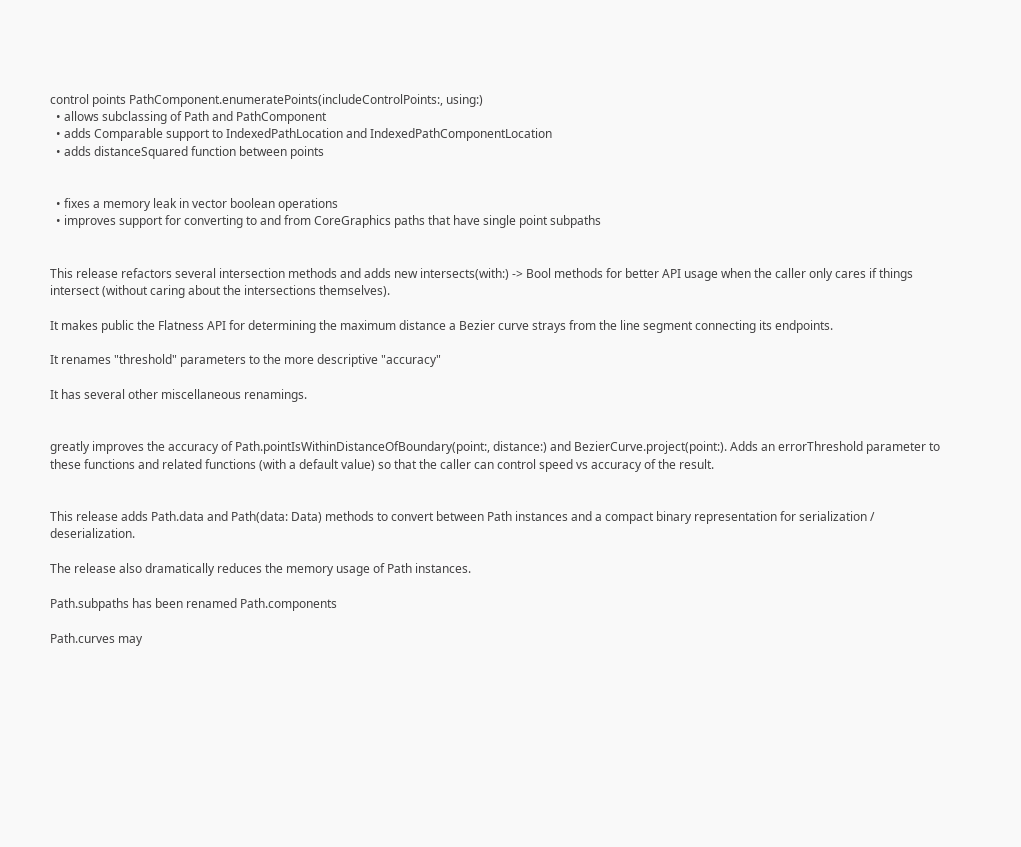control points PathComponent.enumeratePoints(includeControlPoints:, using:)
  • allows subclassing of Path and PathComponent
  • adds Comparable support to IndexedPathLocation and IndexedPathComponentLocation
  • adds distanceSquared function between points


  • fixes a memory leak in vector boolean operations
  • improves support for converting to and from CoreGraphics paths that have single point subpaths


This release refactors several intersection methods and adds new intersects(with:) -> Bool methods for better API usage when the caller only cares if things intersect (without caring about the intersections themselves).

It makes public the Flatness API for determining the maximum distance a Bezier curve strays from the line segment connecting its endpoints.

It renames "threshold" parameters to the more descriptive "accuracy"

It has several other miscellaneous renamings.


greatly improves the accuracy of Path.pointIsWithinDistanceOfBoundary(point:, distance:) and BezierCurve.project(point:). Adds an errorThreshold parameter to these functions and related functions (with a default value) so that the caller can control speed vs accuracy of the result.


This release adds Path.data and Path(data: Data) methods to convert between Path instances and a compact binary representation for serialization / deserialization.

The release also dramatically reduces the memory usage of Path instances.

Path.subpaths has been renamed Path.components

Path.curves may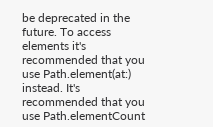be deprecated in the future. To access elements it's recommended that you use Path.element(at:) instead. It's recommended that you use Path.elementCount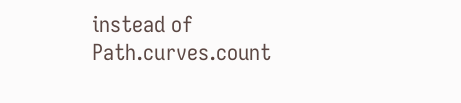instead of Path.curves.count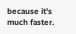because it's much faster.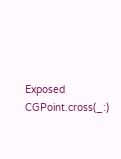Exposed CGPoint.cross(_:)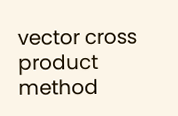vector cross product method